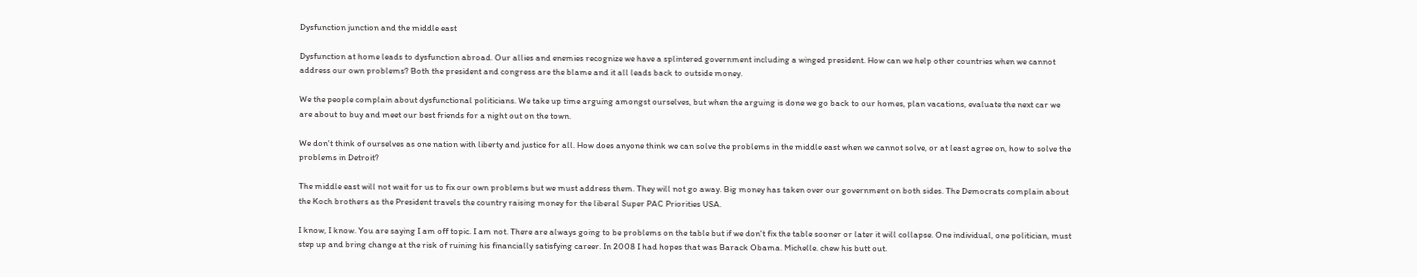Dysfunction junction and the middle east

Dysfunction at home leads to dysfunction abroad. Our allies and enemies recognize we have a splintered government including a winged president. How can we help other countries when we cannot address our own problems? Both the president and congress are the blame and it all leads back to outside money.

We the people complain about dysfunctional politicians. We take up time arguing amongst ourselves, but when the arguing is done we go back to our homes, plan vacations, evaluate the next car we are about to buy and meet our best friends for a night out on the town.

We don't think of ourselves as one nation with liberty and justice for all. How does anyone think we can solve the problems in the middle east when we cannot solve, or at least agree on, how to solve the problems in Detroit?

The middle east will not wait for us to fix our own problems but we must address them. They will not go away. Big money has taken over our government on both sides. The Democrats complain about the Koch brothers as the President travels the country raising money for the liberal Super PAC Priorities USA.

I know, I know. You are saying I am off topic. I am not. There are always going to be problems on the table but if we don't fix the table sooner or later it will collapse. One individual, one politician, must step up and bring change at the risk of ruining his financially satisfying career. In 2008 I had hopes that was Barack Obama. Michelle. chew his butt out.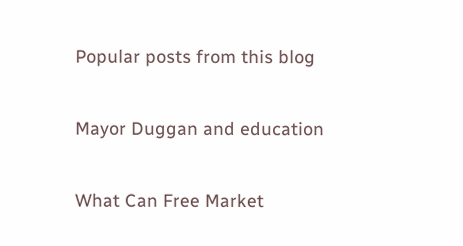Popular posts from this blog

Mayor Duggan and education

What Can Free Market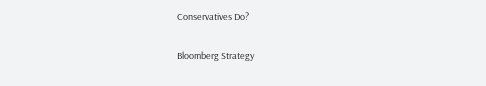Conservatives Do?

Bloomberg Strategy